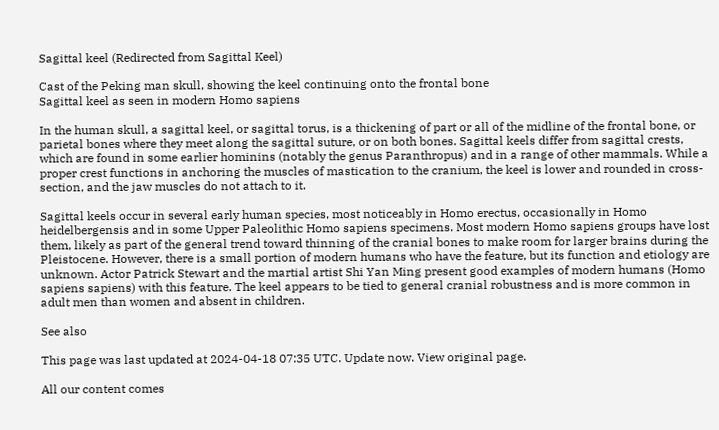Sagittal keel (Redirected from Sagittal Keel)

Cast of the Peking man skull, showing the keel continuing onto the frontal bone
Sagittal keel as seen in modern Homo sapiens

In the human skull, a sagittal keel, or sagittal torus, is a thickening of part or all of the midline of the frontal bone, or parietal bones where they meet along the sagittal suture, or on both bones. Sagittal keels differ from sagittal crests, which are found in some earlier hominins (notably the genus Paranthropus) and in a range of other mammals. While a proper crest functions in anchoring the muscles of mastication to the cranium, the keel is lower and rounded in cross-section, and the jaw muscles do not attach to it.

Sagittal keels occur in several early human species, most noticeably in Homo erectus, occasionally in Homo heidelbergensis and in some Upper Paleolithic Homo sapiens specimens. Most modern Homo sapiens groups have lost them, likely as part of the general trend toward thinning of the cranial bones to make room for larger brains during the Pleistocene. However, there is a small portion of modern humans who have the feature, but its function and etiology are unknown. Actor Patrick Stewart and the martial artist Shi Yan Ming present good examples of modern humans (Homo sapiens sapiens) with this feature. The keel appears to be tied to general cranial robustness and is more common in adult men than women and absent in children.

See also

This page was last updated at 2024-04-18 07:35 UTC. Update now. View original page.

All our content comes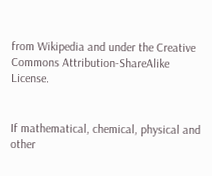from Wikipedia and under the Creative Commons Attribution-ShareAlike License.


If mathematical, chemical, physical and other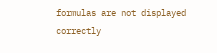formulas are not displayed correctly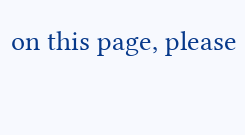on this page, please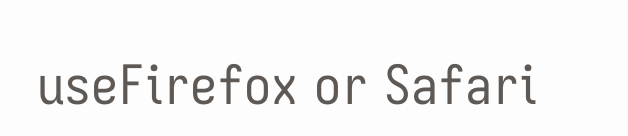useFirefox or Safari